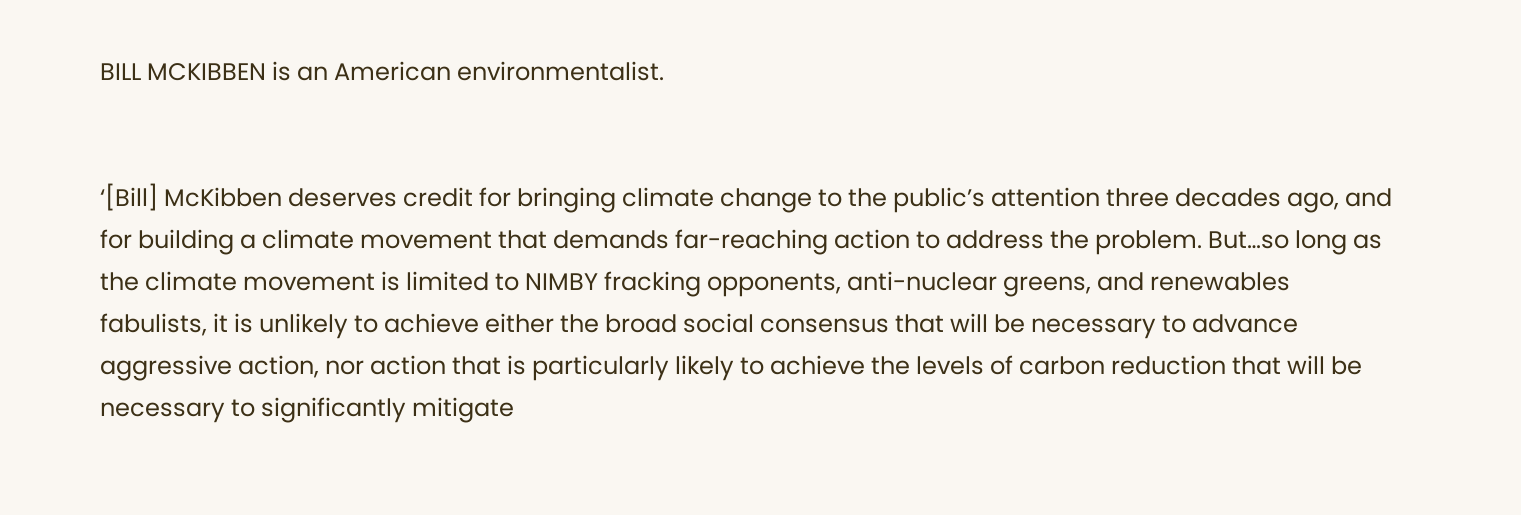BILL MCKIBBEN is an American environmentalist.


‘[Bill] McKibben deserves credit for bringing climate change to the public’s attention three decades ago, and for building a climate movement that demands far-reaching action to address the problem. But…so long as the climate movement is limited to NIMBY fracking opponents, anti-nuclear greens, and renewables fabulists, it is unlikely to achieve either the broad social consensus that will be necessary to advance aggressive action, nor action that is particularly likely to achieve the levels of carbon reduction that will be necessary to significantly mitigate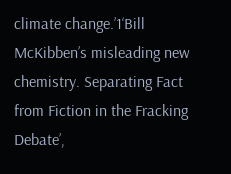climate change.’1‘Bill McKibben’s misleading new chemistry. Separating Fact from Fiction in the Fracking Debate’,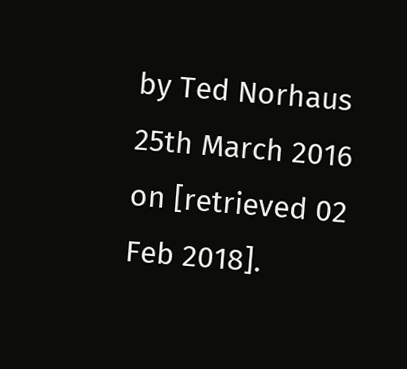by Ted Norhaus 25th March 2016 on [retrieved 02 Feb 2018].